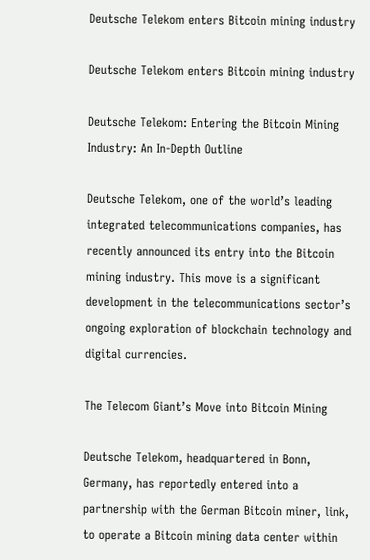Deutsche Telekom enters Bitcoin mining industry

Deutsche Telekom enters Bitcoin mining industry

Deutsche Telekom: Entering the Bitcoin Mining Industry: An In-Depth Outline

Deutsche Telekom, one of the world’s leading integrated telecommunications companies, has recently announced its entry into the Bitcoin mining industry. This move is a significant development in the telecommunications sector’s ongoing exploration of blockchain technology and digital currencies.

The Telecom Giant’s Move into Bitcoin Mining

Deutsche Telekom, headquartered in Bonn, Germany, has reportedly entered into a partnership with the German Bitcoin miner, link, to operate a Bitcoin mining data center within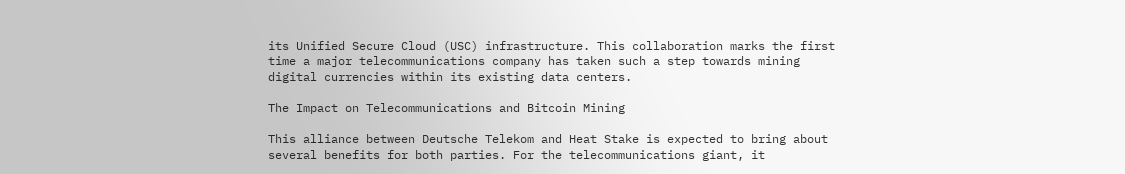its Unified Secure Cloud (USC) infrastructure. This collaboration marks the first time a major telecommunications company has taken such a step towards mining digital currencies within its existing data centers.

The Impact on Telecommunications and Bitcoin Mining

This alliance between Deutsche Telekom and Heat Stake is expected to bring about several benefits for both parties. For the telecommunications giant, it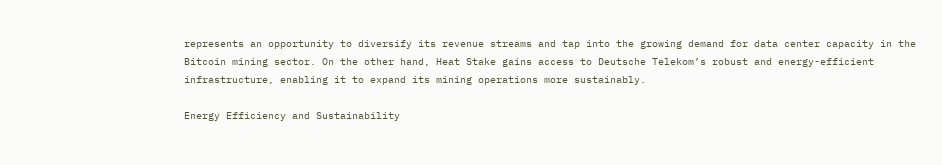represents an opportunity to diversify its revenue streams and tap into the growing demand for data center capacity in the Bitcoin mining sector. On the other hand, Heat Stake gains access to Deutsche Telekom’s robust and energy-efficient infrastructure, enabling it to expand its mining operations more sustainably.

Energy Efficiency and Sustainability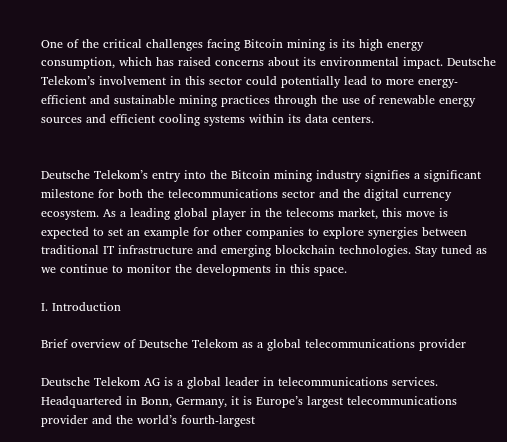One of the critical challenges facing Bitcoin mining is its high energy consumption, which has raised concerns about its environmental impact. Deutsche Telekom’s involvement in this sector could potentially lead to more energy-efficient and sustainable mining practices through the use of renewable energy sources and efficient cooling systems within its data centers.


Deutsche Telekom’s entry into the Bitcoin mining industry signifies a significant milestone for both the telecommunications sector and the digital currency ecosystem. As a leading global player in the telecoms market, this move is expected to set an example for other companies to explore synergies between traditional IT infrastructure and emerging blockchain technologies. Stay tuned as we continue to monitor the developments in this space.

I. Introduction

Brief overview of Deutsche Telekom as a global telecommunications provider

Deutsche Telekom AG is a global leader in telecommunications services. Headquartered in Bonn, Germany, it is Europe’s largest telecommunications provider and the world’s fourth-largest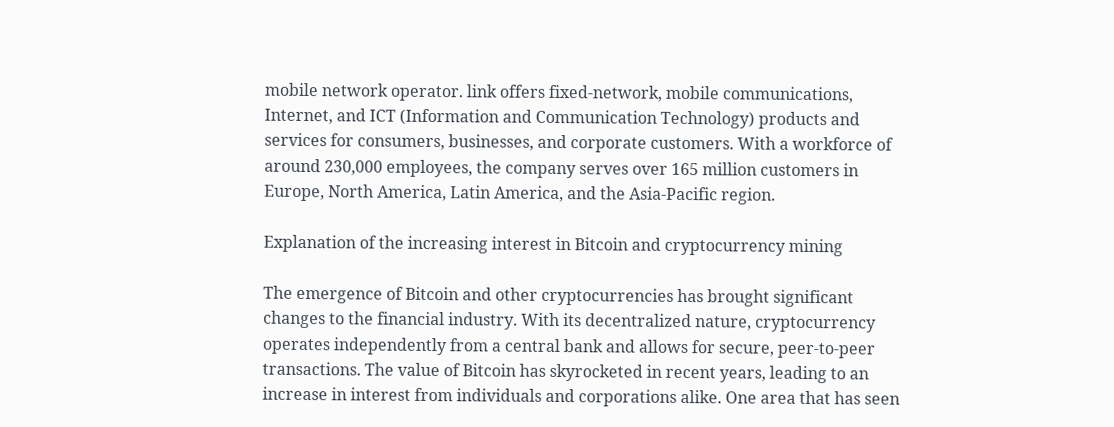mobile network operator. link offers fixed-network, mobile communications, Internet, and ICT (Information and Communication Technology) products and services for consumers, businesses, and corporate customers. With a workforce of around 230,000 employees, the company serves over 165 million customers in Europe, North America, Latin America, and the Asia-Pacific region.

Explanation of the increasing interest in Bitcoin and cryptocurrency mining

The emergence of Bitcoin and other cryptocurrencies has brought significant changes to the financial industry. With its decentralized nature, cryptocurrency operates independently from a central bank and allows for secure, peer-to-peer transactions. The value of Bitcoin has skyrocketed in recent years, leading to an increase in interest from individuals and corporations alike. One area that has seen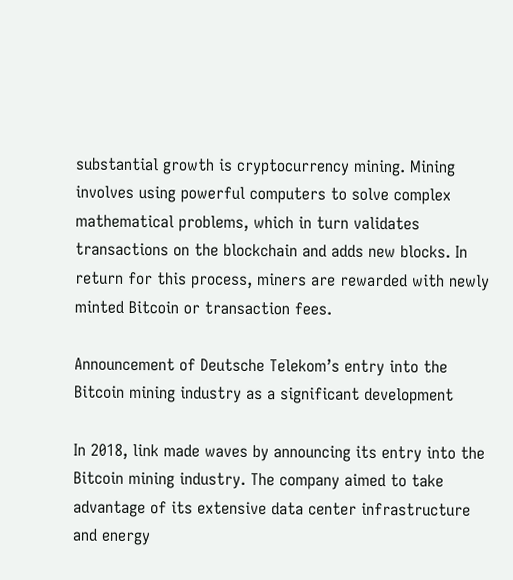substantial growth is cryptocurrency mining. Mining involves using powerful computers to solve complex mathematical problems, which in turn validates transactions on the blockchain and adds new blocks. In return for this process, miners are rewarded with newly minted Bitcoin or transaction fees.

Announcement of Deutsche Telekom’s entry into the Bitcoin mining industry as a significant development

In 2018, link made waves by announcing its entry into the Bitcoin mining industry. The company aimed to take advantage of its extensive data center infrastructure and energy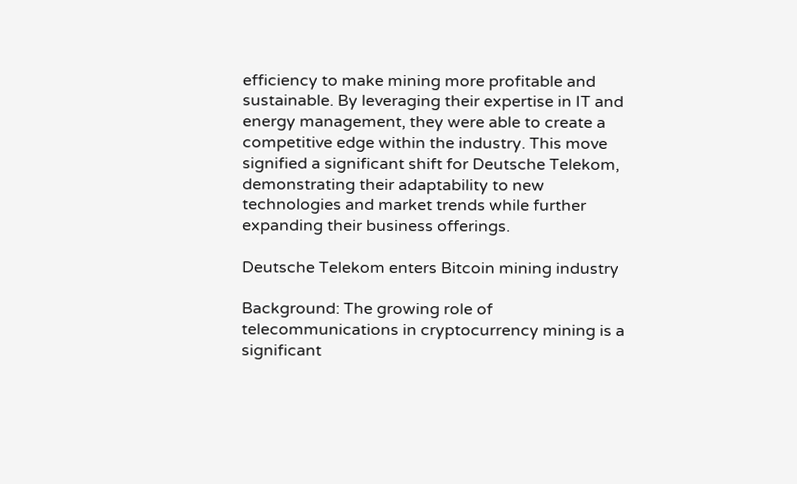efficiency to make mining more profitable and sustainable. By leveraging their expertise in IT and energy management, they were able to create a competitive edge within the industry. This move signified a significant shift for Deutsche Telekom, demonstrating their adaptability to new technologies and market trends while further expanding their business offerings.

Deutsche Telekom enters Bitcoin mining industry

Background: The growing role of telecommunications in cryptocurrency mining is a significant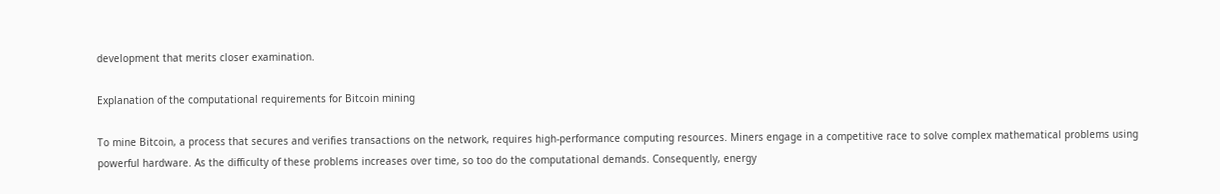development that merits closer examination.

Explanation of the computational requirements for Bitcoin mining

To mine Bitcoin, a process that secures and verifies transactions on the network, requires high-performance computing resources. Miners engage in a competitive race to solve complex mathematical problems using powerful hardware. As the difficulty of these problems increases over time, so too do the computational demands. Consequently, energy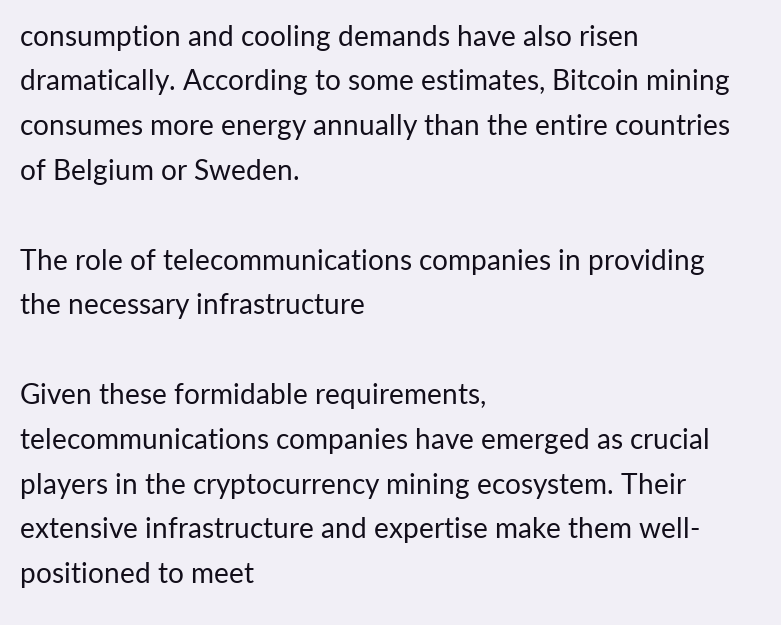consumption and cooling demands have also risen dramatically. According to some estimates, Bitcoin mining consumes more energy annually than the entire countries of Belgium or Sweden.

The role of telecommunications companies in providing the necessary infrastructure

Given these formidable requirements, telecommunications companies have emerged as crucial players in the cryptocurrency mining ecosystem. Their extensive infrastructure and expertise make them well-positioned to meet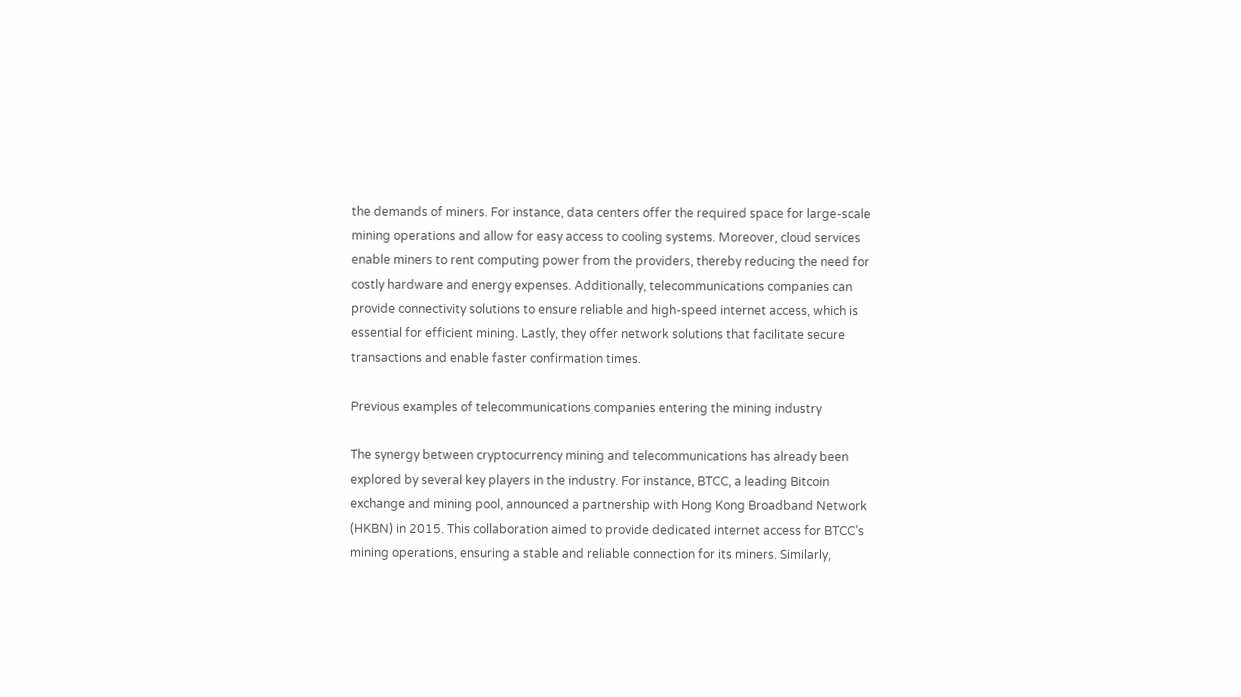the demands of miners. For instance, data centers offer the required space for large-scale mining operations and allow for easy access to cooling systems. Moreover, cloud services enable miners to rent computing power from the providers, thereby reducing the need for costly hardware and energy expenses. Additionally, telecommunications companies can provide connectivity solutions to ensure reliable and high-speed internet access, which is essential for efficient mining. Lastly, they offer network solutions that facilitate secure transactions and enable faster confirmation times.

Previous examples of telecommunications companies entering the mining industry

The synergy between cryptocurrency mining and telecommunications has already been explored by several key players in the industry. For instance, BTCC, a leading Bitcoin exchange and mining pool, announced a partnership with Hong Kong Broadband Network (HKBN) in 2015. This collaboration aimed to provide dedicated internet access for BTCC’s mining operations, ensuring a stable and reliable connection for its miners. Similarly,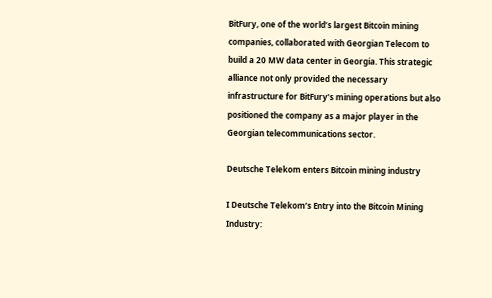BitFury, one of the world’s largest Bitcoin mining companies, collaborated with Georgian Telecom to build a 20 MW data center in Georgia. This strategic alliance not only provided the necessary infrastructure for BitFury’s mining operations but also positioned the company as a major player in the Georgian telecommunications sector.

Deutsche Telekom enters Bitcoin mining industry

I Deutsche Telekom’s Entry into the Bitcoin Mining Industry: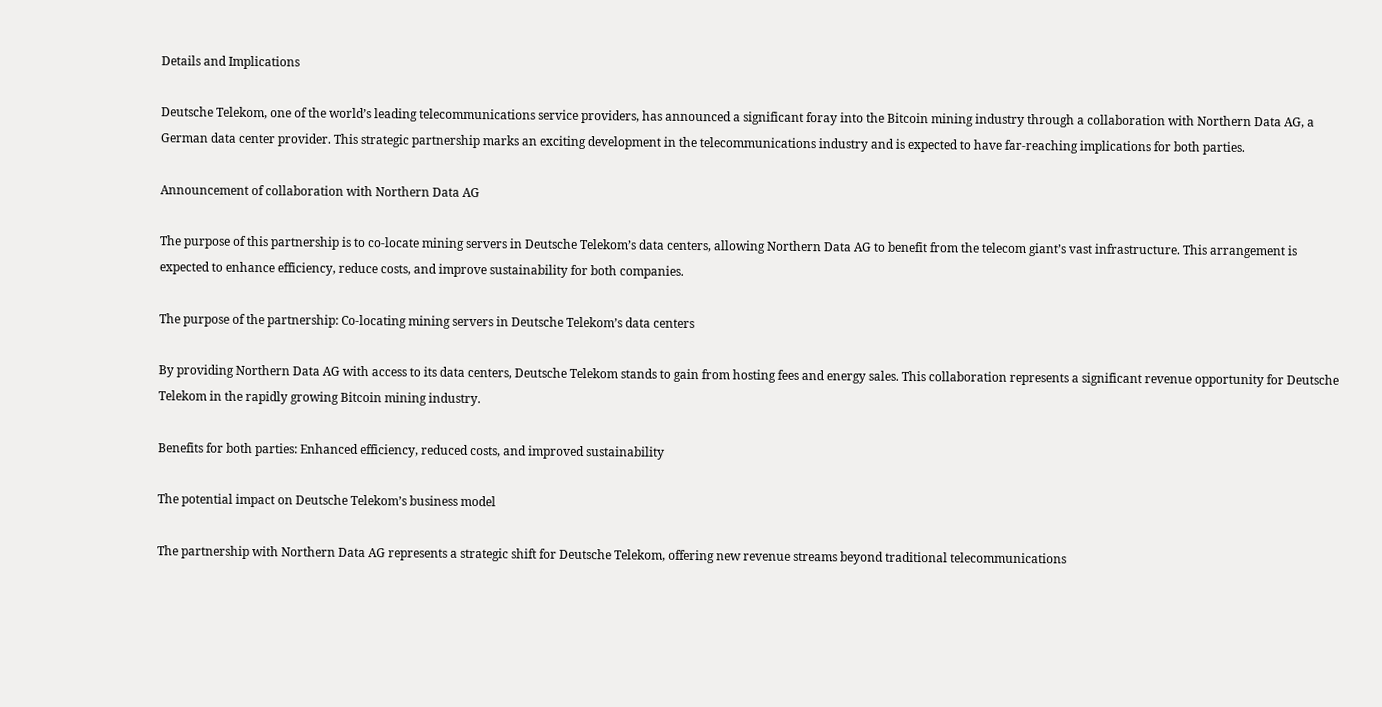Details and Implications

Deutsche Telekom, one of the world’s leading telecommunications service providers, has announced a significant foray into the Bitcoin mining industry through a collaboration with Northern Data AG, a German data center provider. This strategic partnership marks an exciting development in the telecommunications industry and is expected to have far-reaching implications for both parties.

Announcement of collaboration with Northern Data AG

The purpose of this partnership is to co-locate mining servers in Deutsche Telekom’s data centers, allowing Northern Data AG to benefit from the telecom giant’s vast infrastructure. This arrangement is expected to enhance efficiency, reduce costs, and improve sustainability for both companies.

The purpose of the partnership: Co-locating mining servers in Deutsche Telekom’s data centers

By providing Northern Data AG with access to its data centers, Deutsche Telekom stands to gain from hosting fees and energy sales. This collaboration represents a significant revenue opportunity for Deutsche Telekom in the rapidly growing Bitcoin mining industry.

Benefits for both parties: Enhanced efficiency, reduced costs, and improved sustainability

The potential impact on Deutsche Telekom’s business model

The partnership with Northern Data AG represents a strategic shift for Deutsche Telekom, offering new revenue streams beyond traditional telecommunications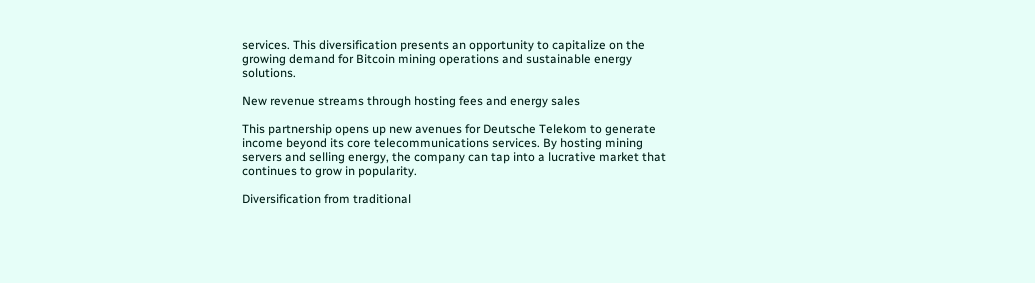services. This diversification presents an opportunity to capitalize on the growing demand for Bitcoin mining operations and sustainable energy solutions.

New revenue streams through hosting fees and energy sales

This partnership opens up new avenues for Deutsche Telekom to generate income beyond its core telecommunications services. By hosting mining servers and selling energy, the company can tap into a lucrative market that continues to grow in popularity.

Diversification from traditional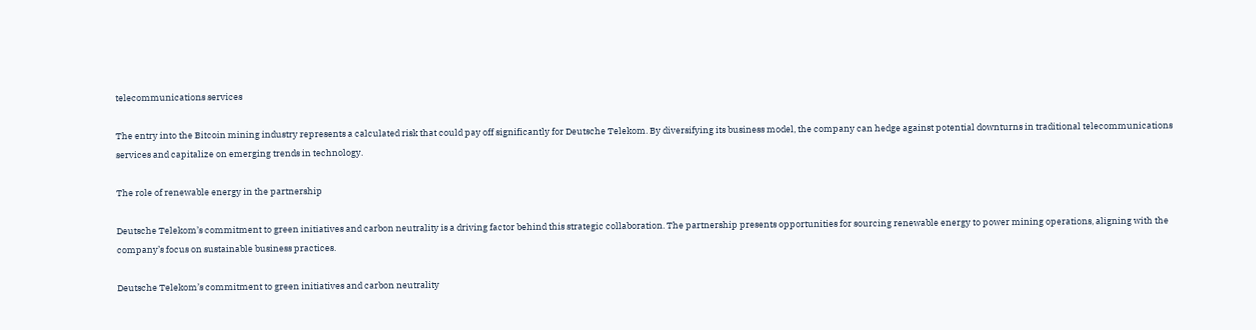telecommunications services

The entry into the Bitcoin mining industry represents a calculated risk that could pay off significantly for Deutsche Telekom. By diversifying its business model, the company can hedge against potential downturns in traditional telecommunications services and capitalize on emerging trends in technology.

The role of renewable energy in the partnership

Deutsche Telekom’s commitment to green initiatives and carbon neutrality is a driving factor behind this strategic collaboration. The partnership presents opportunities for sourcing renewable energy to power mining operations, aligning with the company’s focus on sustainable business practices.

Deutsche Telekom’s commitment to green initiatives and carbon neutrality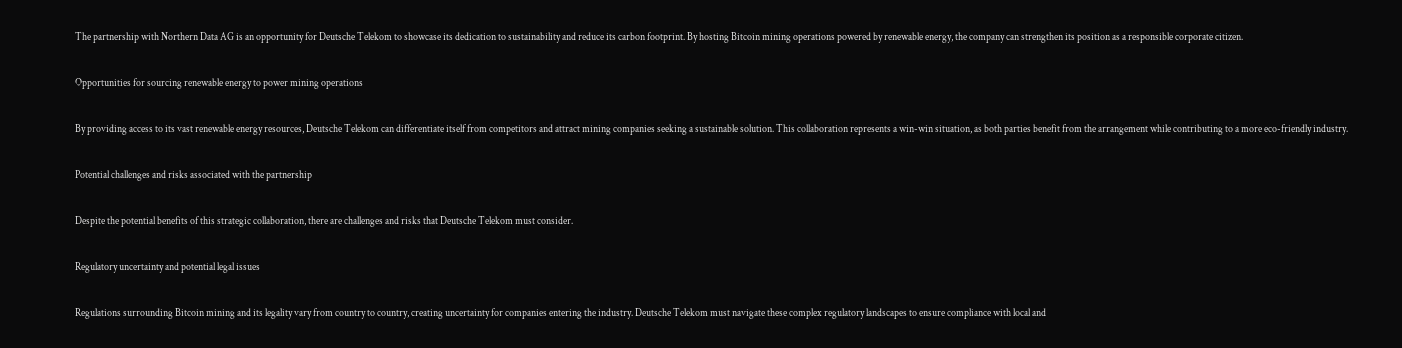The partnership with Northern Data AG is an opportunity for Deutsche Telekom to showcase its dedication to sustainability and reduce its carbon footprint. By hosting Bitcoin mining operations powered by renewable energy, the company can strengthen its position as a responsible corporate citizen.

Opportunities for sourcing renewable energy to power mining operations

By providing access to its vast renewable energy resources, Deutsche Telekom can differentiate itself from competitors and attract mining companies seeking a sustainable solution. This collaboration represents a win-win situation, as both parties benefit from the arrangement while contributing to a more eco-friendly industry.

Potential challenges and risks associated with the partnership

Despite the potential benefits of this strategic collaboration, there are challenges and risks that Deutsche Telekom must consider.

Regulatory uncertainty and potential legal issues

Regulations surrounding Bitcoin mining and its legality vary from country to country, creating uncertainty for companies entering the industry. Deutsche Telekom must navigate these complex regulatory landscapes to ensure compliance with local and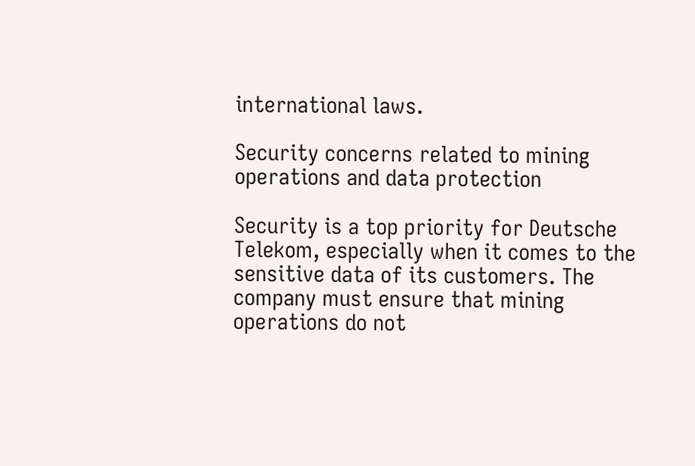international laws.

Security concerns related to mining operations and data protection

Security is a top priority for Deutsche Telekom, especially when it comes to the sensitive data of its customers. The company must ensure that mining operations do not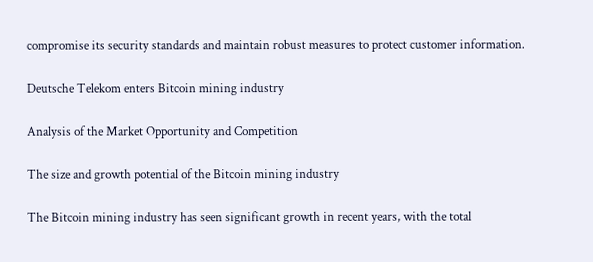compromise its security standards and maintain robust measures to protect customer information.

Deutsche Telekom enters Bitcoin mining industry

Analysis of the Market Opportunity and Competition

The size and growth potential of the Bitcoin mining industry

The Bitcoin mining industry has seen significant growth in recent years, with the total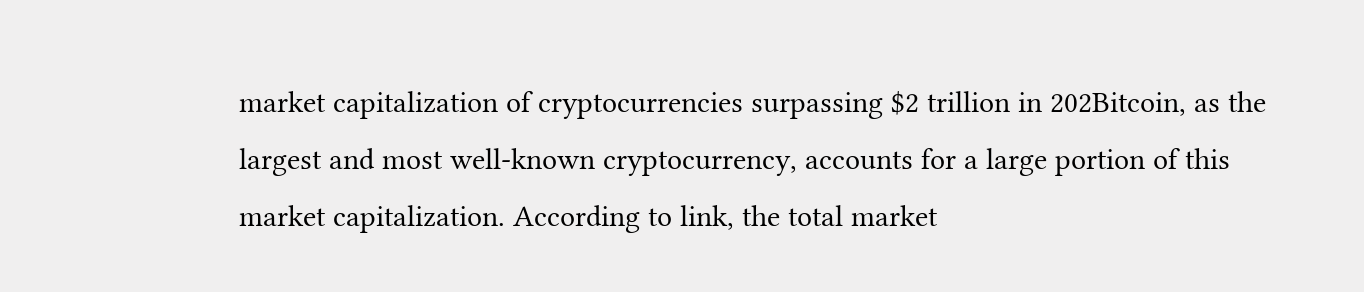market capitalization of cryptocurrencies surpassing $2 trillion in 202Bitcoin, as the largest and most well-known cryptocurrency, accounts for a large portion of this market capitalization. According to link, the total market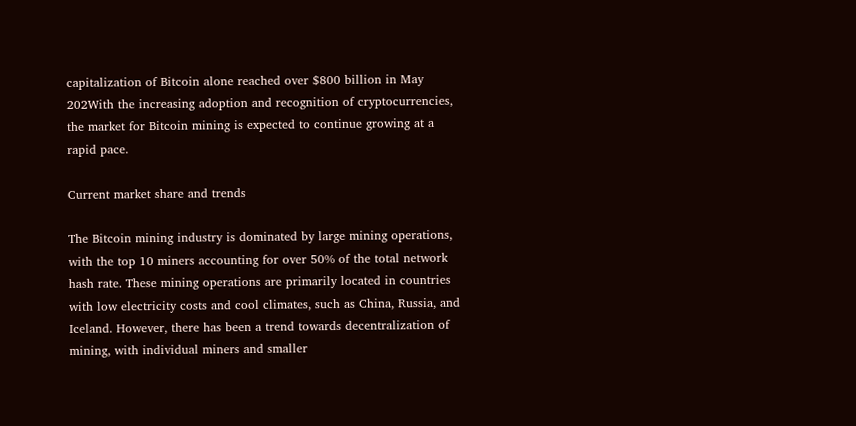capitalization of Bitcoin alone reached over $800 billion in May 202With the increasing adoption and recognition of cryptocurrencies, the market for Bitcoin mining is expected to continue growing at a rapid pace.

Current market share and trends

The Bitcoin mining industry is dominated by large mining operations, with the top 10 miners accounting for over 50% of the total network hash rate. These mining operations are primarily located in countries with low electricity costs and cool climates, such as China, Russia, and Iceland. However, there has been a trend towards decentralization of mining, with individual miners and smaller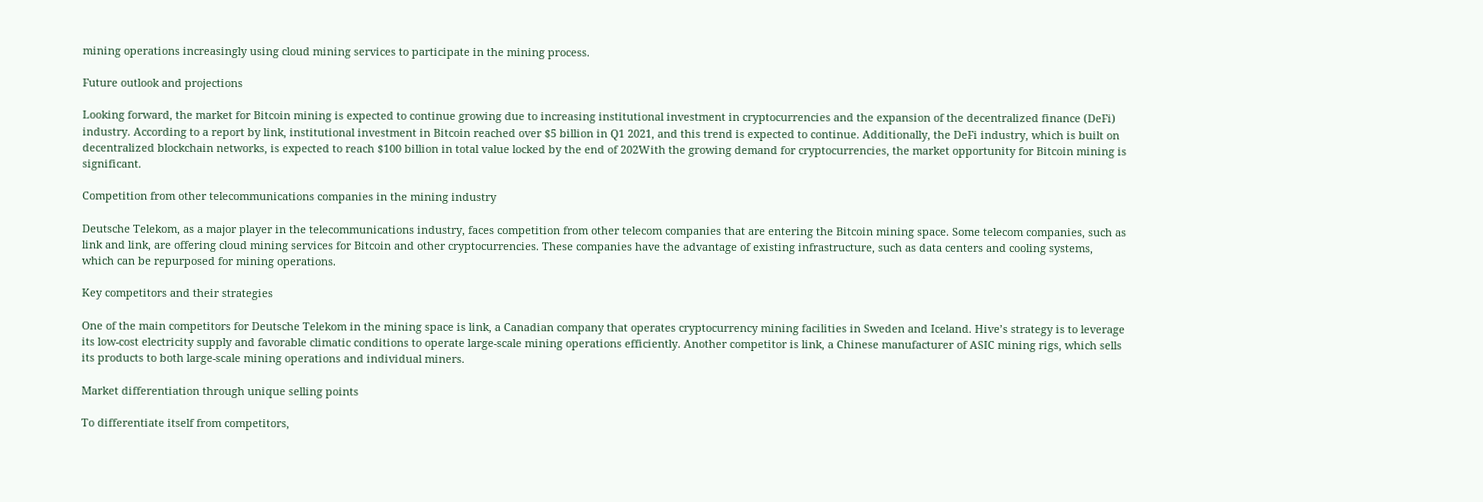mining operations increasingly using cloud mining services to participate in the mining process.

Future outlook and projections

Looking forward, the market for Bitcoin mining is expected to continue growing due to increasing institutional investment in cryptocurrencies and the expansion of the decentralized finance (DeFi) industry. According to a report by link, institutional investment in Bitcoin reached over $5 billion in Q1 2021, and this trend is expected to continue. Additionally, the DeFi industry, which is built on decentralized blockchain networks, is expected to reach $100 billion in total value locked by the end of 202With the growing demand for cryptocurrencies, the market opportunity for Bitcoin mining is significant.

Competition from other telecommunications companies in the mining industry

Deutsche Telekom, as a major player in the telecommunications industry, faces competition from other telecom companies that are entering the Bitcoin mining space. Some telecom companies, such as link and link, are offering cloud mining services for Bitcoin and other cryptocurrencies. These companies have the advantage of existing infrastructure, such as data centers and cooling systems, which can be repurposed for mining operations.

Key competitors and their strategies

One of the main competitors for Deutsche Telekom in the mining space is link, a Canadian company that operates cryptocurrency mining facilities in Sweden and Iceland. Hive’s strategy is to leverage its low-cost electricity supply and favorable climatic conditions to operate large-scale mining operations efficiently. Another competitor is link, a Chinese manufacturer of ASIC mining rigs, which sells its products to both large-scale mining operations and individual miners.

Market differentiation through unique selling points

To differentiate itself from competitors,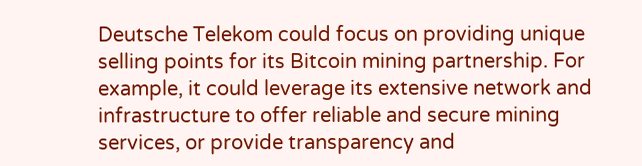Deutsche Telekom could focus on providing unique selling points for its Bitcoin mining partnership. For example, it could leverage its extensive network and infrastructure to offer reliable and secure mining services, or provide transparency and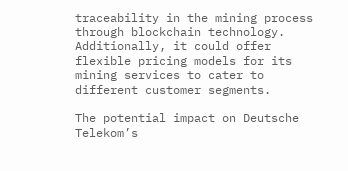traceability in the mining process through blockchain technology. Additionally, it could offer flexible pricing models for its mining services to cater to different customer segments.

The potential impact on Deutsche Telekom’s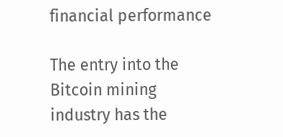financial performance

The entry into the Bitcoin mining industry has the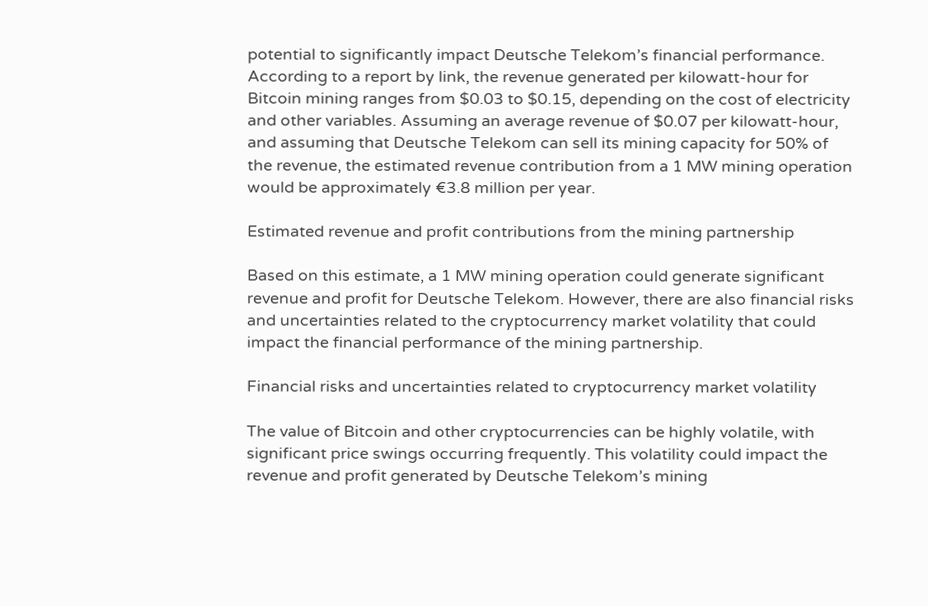potential to significantly impact Deutsche Telekom’s financial performance. According to a report by link, the revenue generated per kilowatt-hour for Bitcoin mining ranges from $0.03 to $0.15, depending on the cost of electricity and other variables. Assuming an average revenue of $0.07 per kilowatt-hour, and assuming that Deutsche Telekom can sell its mining capacity for 50% of the revenue, the estimated revenue contribution from a 1 MW mining operation would be approximately €3.8 million per year.

Estimated revenue and profit contributions from the mining partnership

Based on this estimate, a 1 MW mining operation could generate significant revenue and profit for Deutsche Telekom. However, there are also financial risks and uncertainties related to the cryptocurrency market volatility that could impact the financial performance of the mining partnership.

Financial risks and uncertainties related to cryptocurrency market volatility

The value of Bitcoin and other cryptocurrencies can be highly volatile, with significant price swings occurring frequently. This volatility could impact the revenue and profit generated by Deutsche Telekom’s mining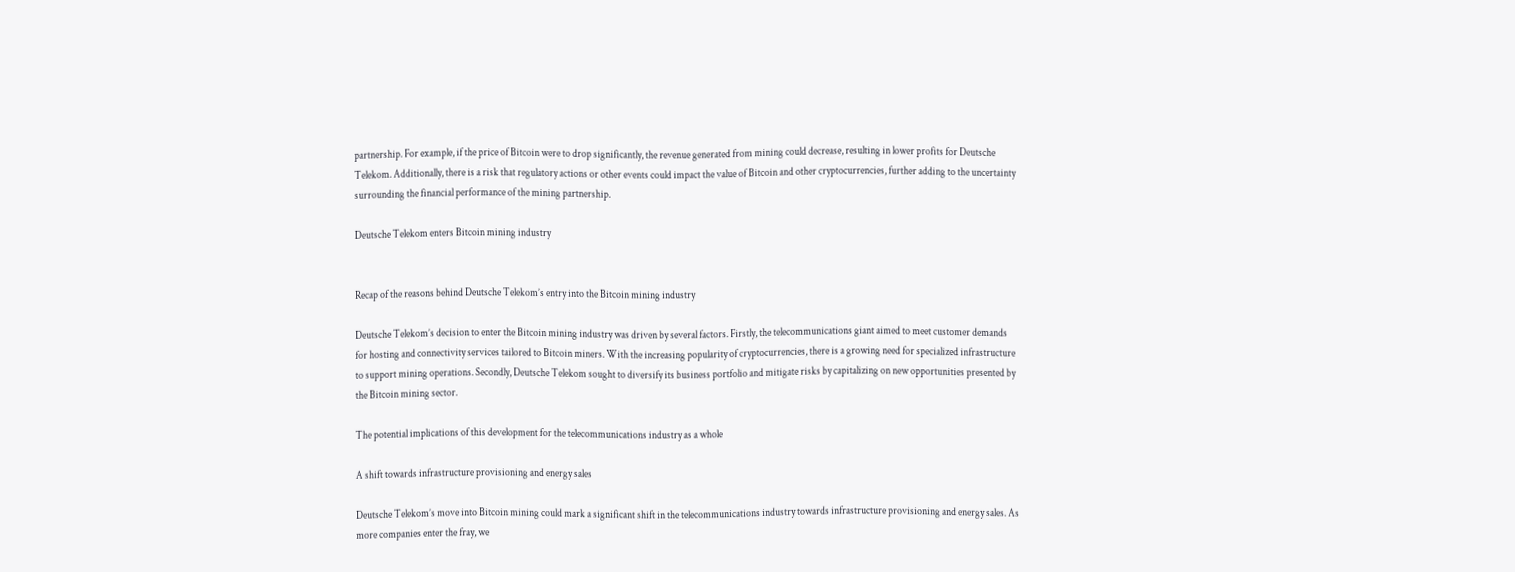partnership. For example, if the price of Bitcoin were to drop significantly, the revenue generated from mining could decrease, resulting in lower profits for Deutsche Telekom. Additionally, there is a risk that regulatory actions or other events could impact the value of Bitcoin and other cryptocurrencies, further adding to the uncertainty surrounding the financial performance of the mining partnership.

Deutsche Telekom enters Bitcoin mining industry


Recap of the reasons behind Deutsche Telekom’s entry into the Bitcoin mining industry

Deutsche Telekom’s decision to enter the Bitcoin mining industry was driven by several factors. Firstly, the telecommunications giant aimed to meet customer demands for hosting and connectivity services tailored to Bitcoin miners. With the increasing popularity of cryptocurrencies, there is a growing need for specialized infrastructure to support mining operations. Secondly, Deutsche Telekom sought to diversify its business portfolio and mitigate risks by capitalizing on new opportunities presented by the Bitcoin mining sector.

The potential implications of this development for the telecommunications industry as a whole

A shift towards infrastructure provisioning and energy sales

Deutsche Telekom’s move into Bitcoin mining could mark a significant shift in the telecommunications industry towards infrastructure provisioning and energy sales. As more companies enter the fray, we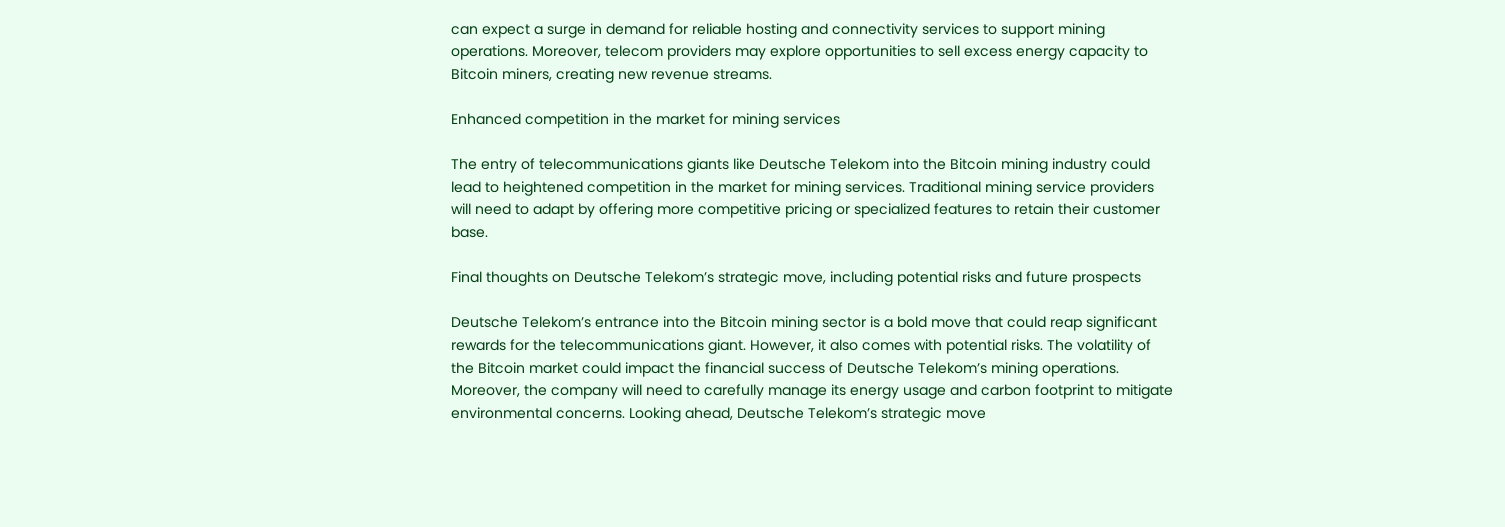can expect a surge in demand for reliable hosting and connectivity services to support mining operations. Moreover, telecom providers may explore opportunities to sell excess energy capacity to Bitcoin miners, creating new revenue streams.

Enhanced competition in the market for mining services

The entry of telecommunications giants like Deutsche Telekom into the Bitcoin mining industry could lead to heightened competition in the market for mining services. Traditional mining service providers will need to adapt by offering more competitive pricing or specialized features to retain their customer base.

Final thoughts on Deutsche Telekom’s strategic move, including potential risks and future prospects

Deutsche Telekom’s entrance into the Bitcoin mining sector is a bold move that could reap significant rewards for the telecommunications giant. However, it also comes with potential risks. The volatility of the Bitcoin market could impact the financial success of Deutsche Telekom’s mining operations. Moreover, the company will need to carefully manage its energy usage and carbon footprint to mitigate environmental concerns. Looking ahead, Deutsche Telekom’s strategic move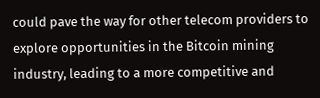could pave the way for other telecom providers to explore opportunities in the Bitcoin mining industry, leading to a more competitive and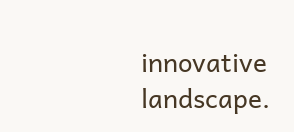innovative landscape.